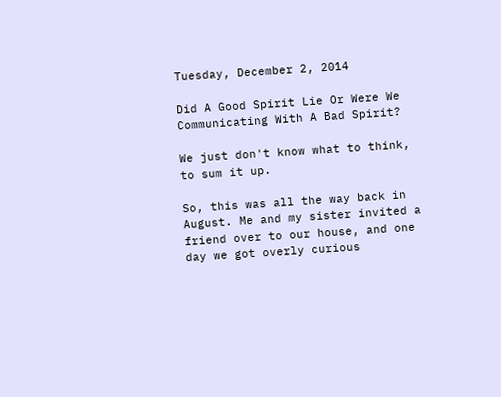Tuesday, December 2, 2014

Did A Good Spirit Lie Or Were We Communicating With A Bad Spirit?

We just don't know what to think, to sum it up.

So, this was all the way back in August. Me and my sister invited a friend over to our house, and one day we got overly curious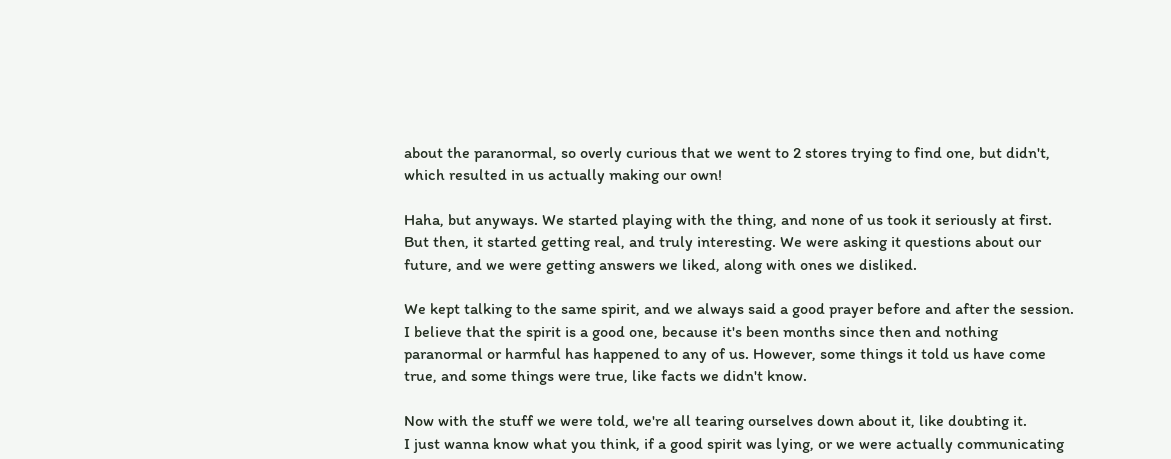about the paranormal, so overly curious that we went to 2 stores trying to find one, but didn't, which resulted in us actually making our own!

Haha, but anyways. We started playing with the thing, and none of us took it seriously at first. But then, it started getting real, and truly interesting. We were asking it questions about our future, and we were getting answers we liked, along with ones we disliked.

We kept talking to the same spirit, and we always said a good prayer before and after the session. I believe that the spirit is a good one, because it's been months since then and nothing paranormal or harmful has happened to any of us. However, some things it told us have come true, and some things were true, like facts we didn't know.

Now with the stuff we were told, we're all tearing ourselves down about it, like doubting it.
I just wanna know what you think, if a good spirit was lying, or we were actually communicating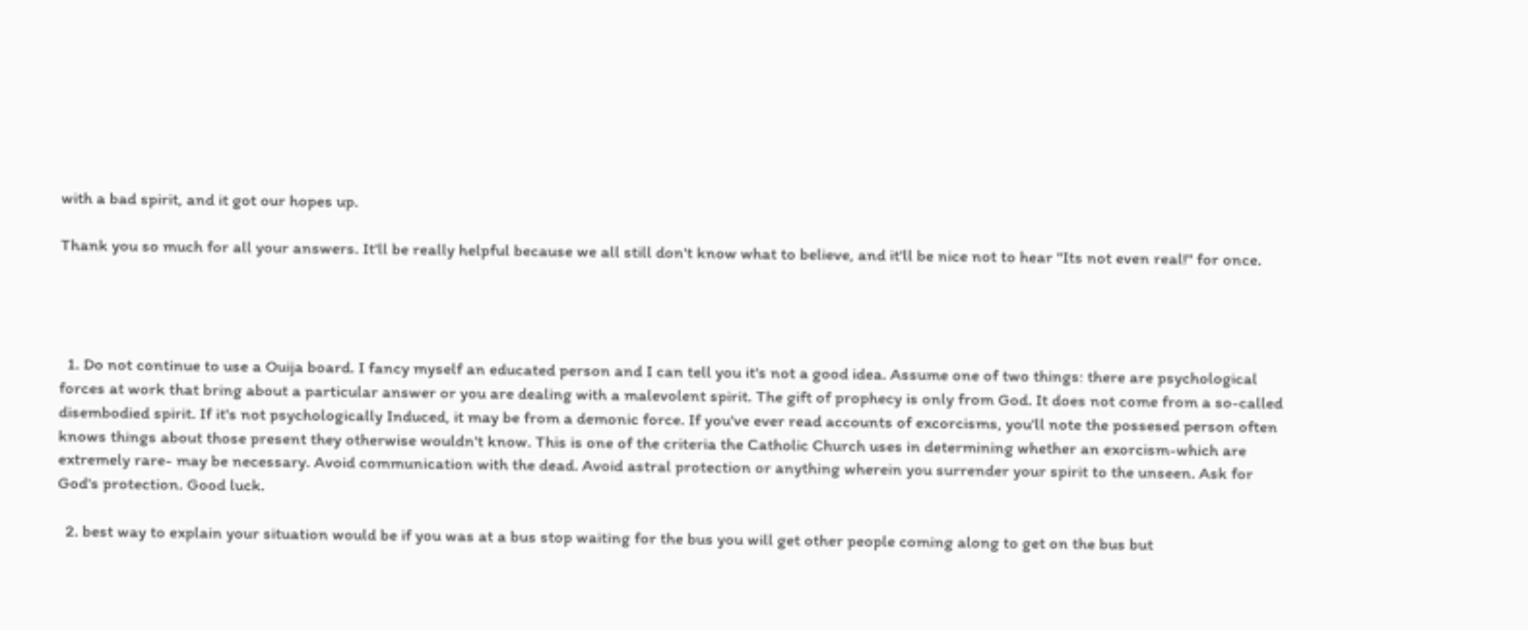with a bad spirit, and it got our hopes up.

Thank you so much for all your answers. It'll be really helpful because we all still don't know what to believe, and it'll be nice not to hear "Its not even real!" for once.




  1. Do not continue to use a Ouija board. I fancy myself an educated person and I can tell you it's not a good idea. Assume one of two things: there are psychological forces at work that bring about a particular answer or you are dealing with a malevolent spirit. The gift of prophecy is only from God. It does not come from a so-called disembodied spirit. If it's not psychologically Induced, it may be from a demonic force. If you've ever read accounts of excorcisms, you'll note the possesed person often knows things about those present they otherwise wouldn't know. This is one of the criteria the Catholic Church uses in determining whether an exorcism-which are extremely rare- may be necessary. Avoid communication with the dead. Avoid astral protection or anything wherein you surrender your spirit to the unseen. Ask for God's protection. Good luck.

  2. best way to explain your situation would be if you was at a bus stop waiting for the bus you will get other people coming along to get on the bus but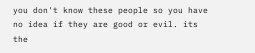you don't know these people so you have no idea if they are good or evil. its the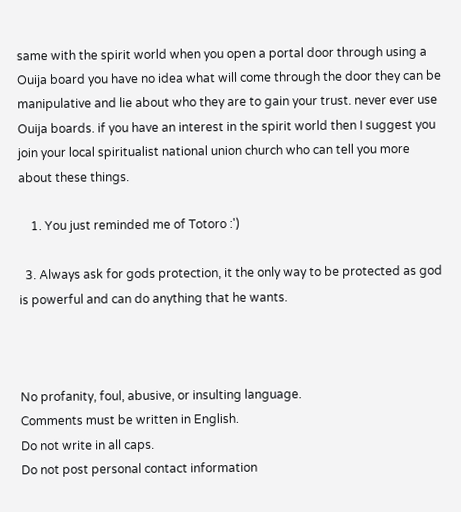same with the spirit world when you open a portal door through using a Ouija board you have no idea what will come through the door they can be manipulative and lie about who they are to gain your trust. never ever use Ouija boards. if you have an interest in the spirit world then I suggest you join your local spiritualist national union church who can tell you more about these things.

    1. You just reminded me of Totoro :')

  3. Always ask for gods protection, it the only way to be protected as god is powerful and can do anything that he wants.



No profanity, foul, abusive, or insulting language.
Comments must be written in English.
Do not write in all caps.
Do not post personal contact information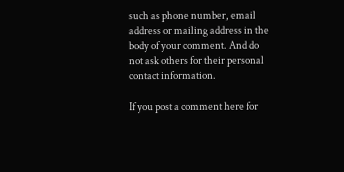such as phone number, email address or mailing address in the body of your comment. And do not ask others for their personal contact information.

If you post a comment here for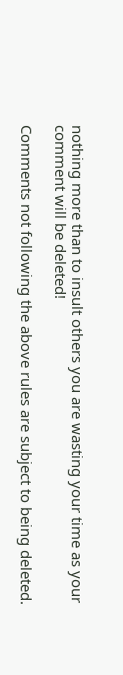nothing more than to insult others you are wasting your time as your comment will be deleted!

Comments not following the above rules are subject to being deleted.